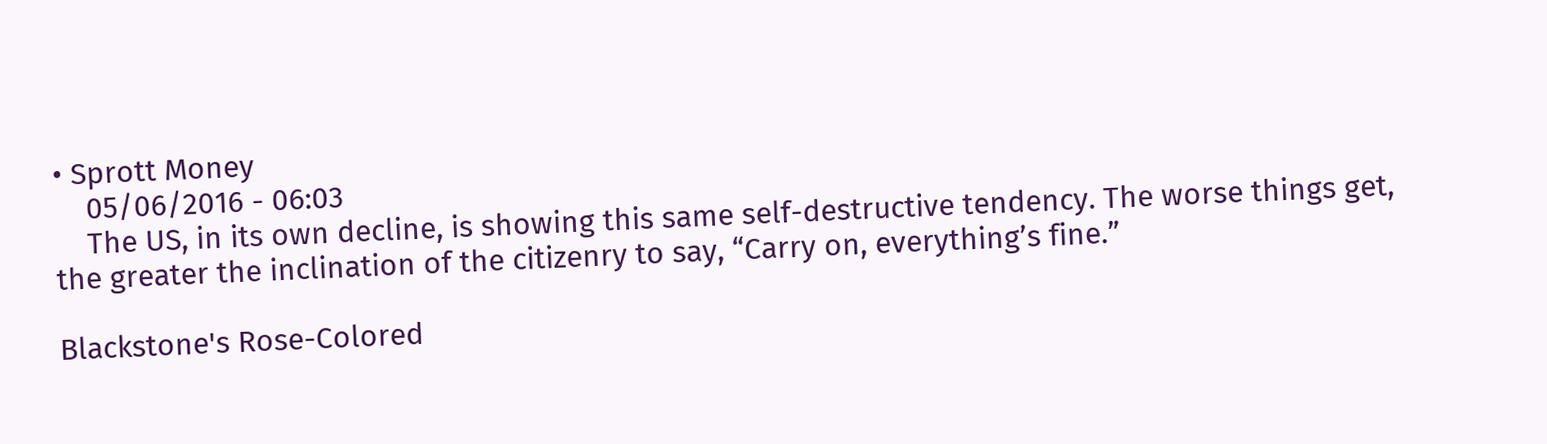• Sprott Money
    05/06/2016 - 06:03
    The US, in its own decline, is showing this same self-destructive tendency. The worse things get, the greater the inclination of the citizenry to say, “Carry on, everything’s fine.”

Blackstone's Rose-Colored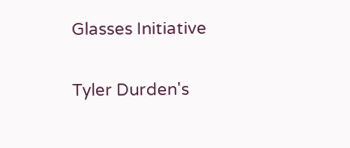Glasses Initiative

Tyler Durden's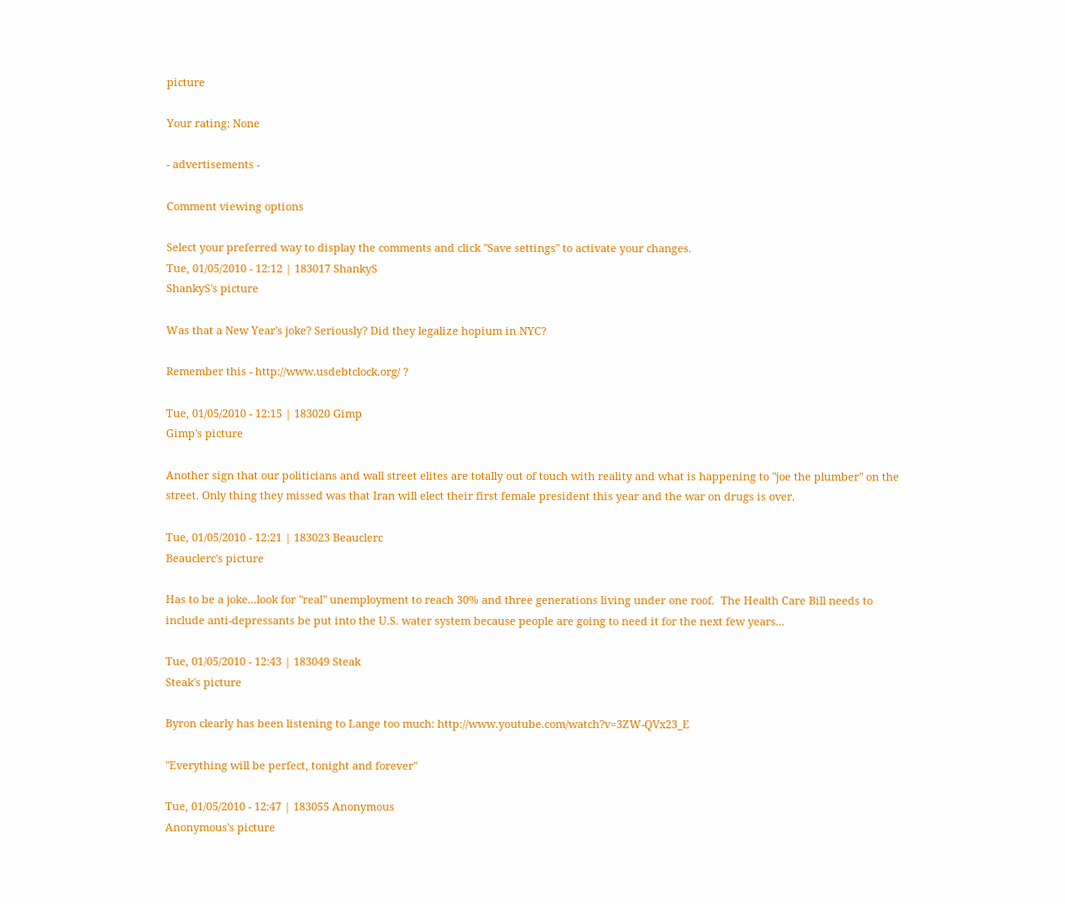picture

Your rating: None

- advertisements -

Comment viewing options

Select your preferred way to display the comments and click "Save settings" to activate your changes.
Tue, 01/05/2010 - 12:12 | 183017 ShankyS
ShankyS's picture

Was that a New Year's joke? Seriously? Did they legalize hopium in NYC?

Remember this - http://www.usdebtclock.org/ ?

Tue, 01/05/2010 - 12:15 | 183020 Gimp
Gimp's picture

Another sign that our politicians and wall street elites are totally out of touch with reality and what is happening to "joe the plumber" on the street. Only thing they missed was that Iran will elect their first female president this year and the war on drugs is over.

Tue, 01/05/2010 - 12:21 | 183023 Beauclerc
Beauclerc's picture

Has to be a joke...look for "real" unemployment to reach 30% and three generations living under one roof.  The Health Care Bill needs to include anti-depressants be put into the U.S. water system because people are going to need it for the next few years...

Tue, 01/05/2010 - 12:43 | 183049 Steak
Steak's picture

Byron clearly has been listening to Lange too much: http://www.youtube.com/watch?v=3ZW-QVx23_E

"Everything will be perfect, tonight and forever"

Tue, 01/05/2010 - 12:47 | 183055 Anonymous
Anonymous's picture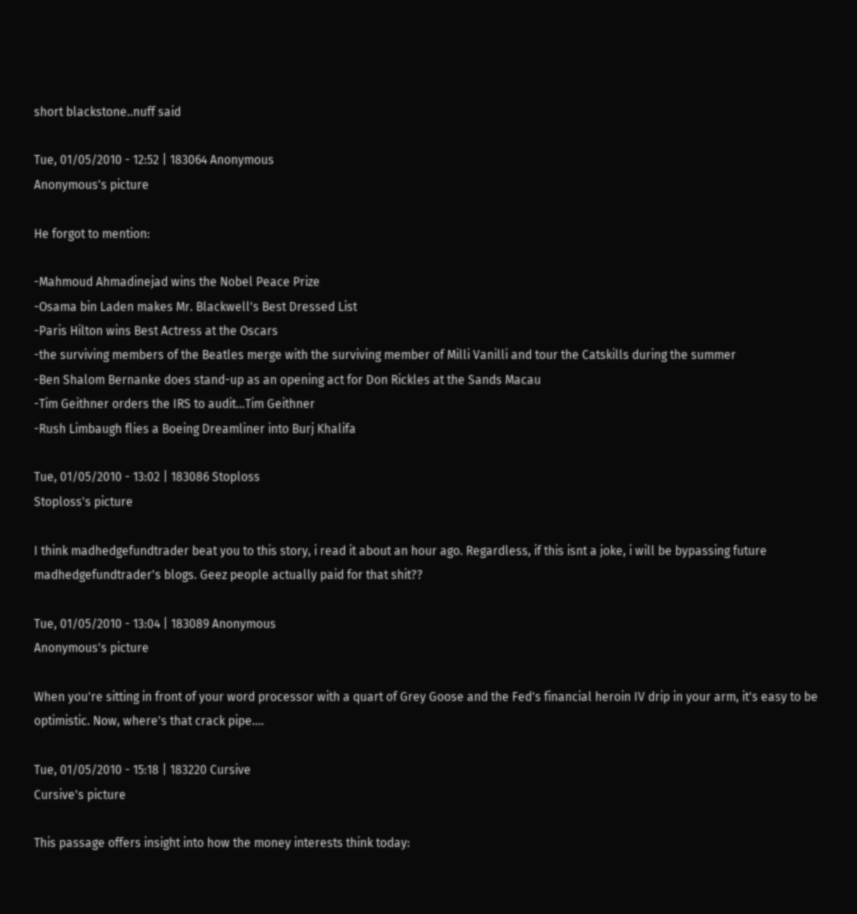short blackstone..nuff said

Tue, 01/05/2010 - 12:52 | 183064 Anonymous
Anonymous's picture

He forgot to mention:

-Mahmoud Ahmadinejad wins the Nobel Peace Prize
-Osama bin Laden makes Mr. Blackwell's Best Dressed List
-Paris Hilton wins Best Actress at the Oscars
-the surviving members of the Beatles merge with the surviving member of Milli Vanilli and tour the Catskills during the summer
-Ben Shalom Bernanke does stand-up as an opening act for Don Rickles at the Sands Macau
-Tim Geithner orders the IRS to audit...Tim Geithner
-Rush Limbaugh flies a Boeing Dreamliner into Burj Khalifa

Tue, 01/05/2010 - 13:02 | 183086 Stoploss
Stoploss's picture

I think madhedgefundtrader beat you to this story, i read it about an hour ago. Regardless, if this isnt a joke, i will be bypassing future madhedgefundtrader's blogs. Geez people actually paid for that shit??

Tue, 01/05/2010 - 13:04 | 183089 Anonymous
Anonymous's picture

When you're sitting in front of your word processor with a quart of Grey Goose and the Fed's financial heroin IV drip in your arm, it's easy to be optimistic. Now, where's that crack pipe....

Tue, 01/05/2010 - 15:18 | 183220 Cursive
Cursive's picture

This passage offers insight into how the money interests think today: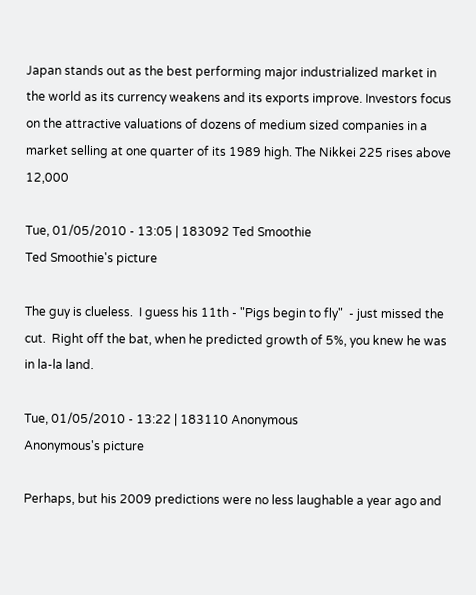Japan stands out as the best performing major industrialized market in the world as its currency weakens and its exports improve. Investors focus on the attractive valuations of dozens of medium sized companies in a market selling at one quarter of its 1989 high. The Nikkei 225 rises above 12,000

Tue, 01/05/2010 - 13:05 | 183092 Ted Smoothie
Ted Smoothie's picture

The guy is clueless.  I guess his 11th - "Pigs begin to fly"  - just missed the cut.  Right off the bat, when he predicted growth of 5%, you knew he was in la-la land.

Tue, 01/05/2010 - 13:22 | 183110 Anonymous
Anonymous's picture

Perhaps, but his 2009 predictions were no less laughable a year ago and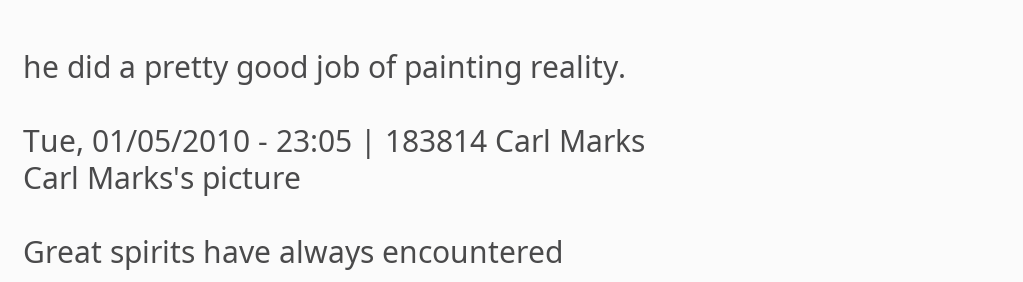he did a pretty good job of painting reality.

Tue, 01/05/2010 - 23:05 | 183814 Carl Marks
Carl Marks's picture

Great spirits have always encountered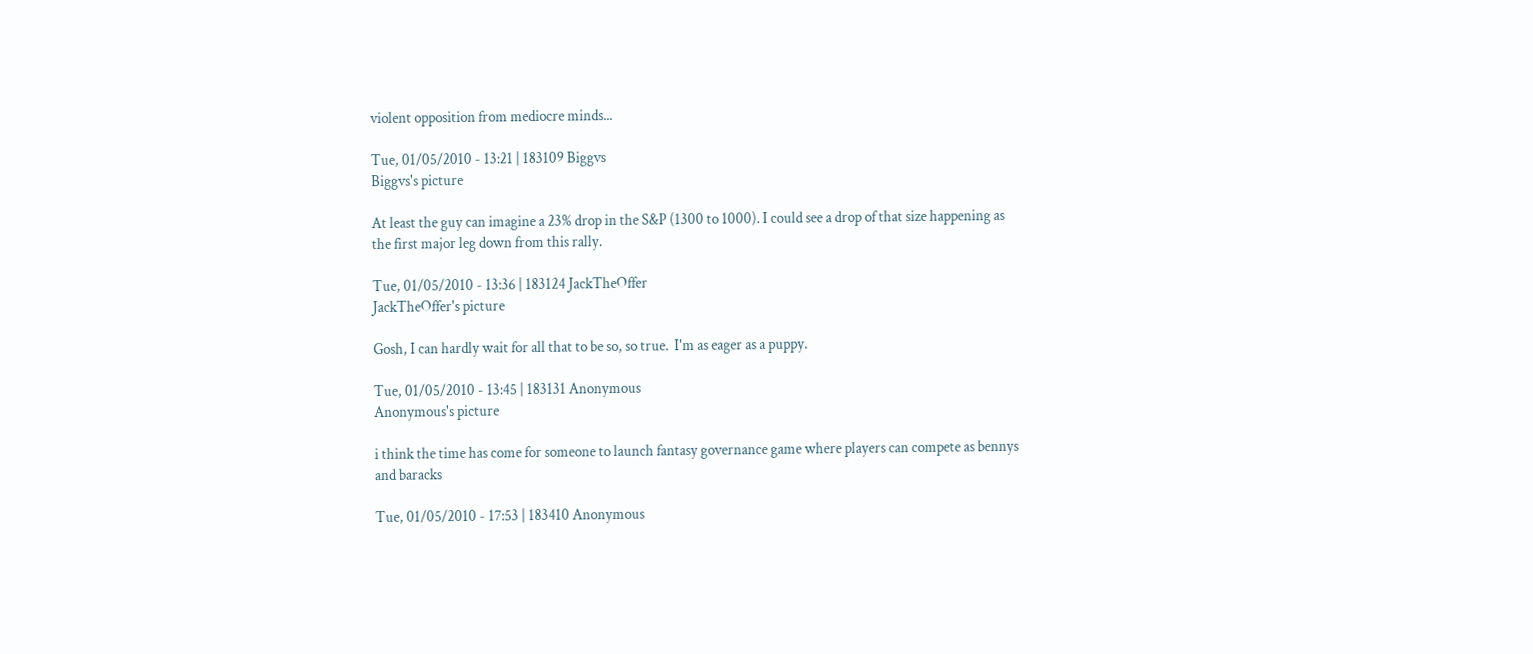violent opposition from mediocre minds...

Tue, 01/05/2010 - 13:21 | 183109 Biggvs
Biggvs's picture

At least the guy can imagine a 23% drop in the S&P (1300 to 1000). I could see a drop of that size happening as the first major leg down from this rally.

Tue, 01/05/2010 - 13:36 | 183124 JackTheOffer
JackTheOffer's picture

Gosh, I can hardly wait for all that to be so, so true.  I'm as eager as a puppy.

Tue, 01/05/2010 - 13:45 | 183131 Anonymous
Anonymous's picture

i think the time has come for someone to launch fantasy governance game where players can compete as bennys and baracks

Tue, 01/05/2010 - 17:53 | 183410 Anonymous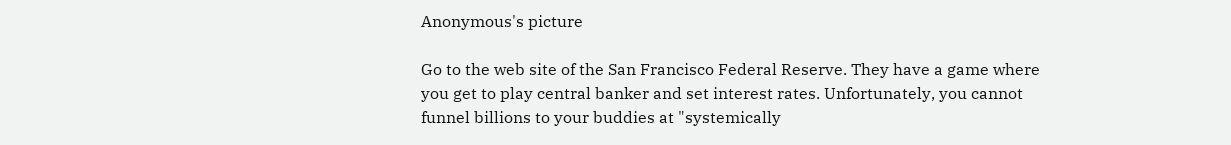Anonymous's picture

Go to the web site of the San Francisco Federal Reserve. They have a game where you get to play central banker and set interest rates. Unfortunately, you cannot funnel billions to your buddies at "systemically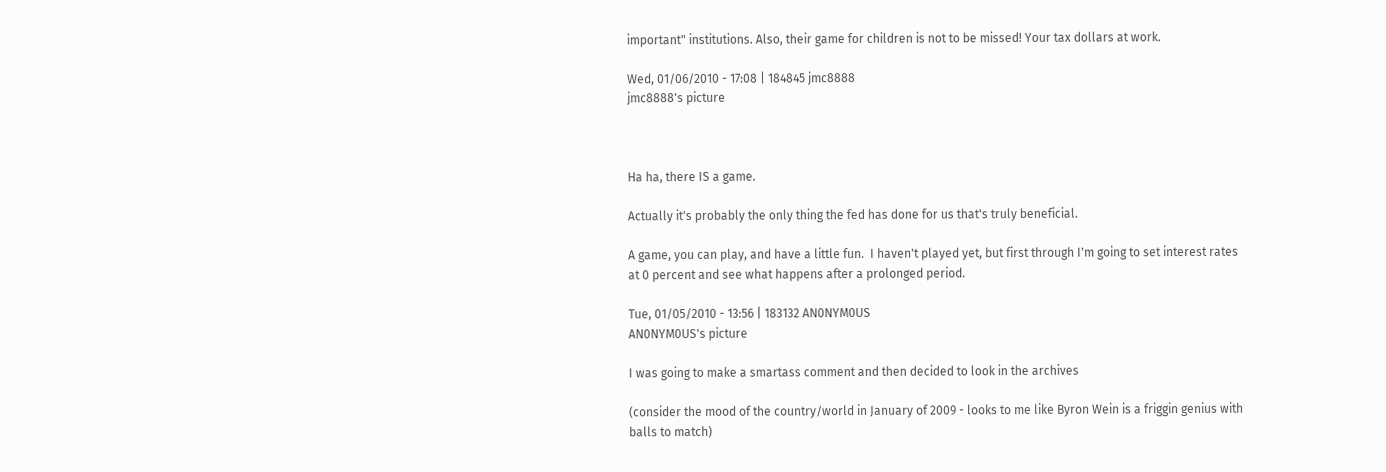important" institutions. Also, their game for children is not to be missed! Your tax dollars at work.

Wed, 01/06/2010 - 17:08 | 184845 jmc8888
jmc8888's picture



Ha ha, there IS a game.

Actually it's probably the only thing the fed has done for us that's truly beneficial.

A game, you can play, and have a little fun.  I haven't played yet, but first through I'm going to set interest rates at 0 percent and see what happens after a prolonged period.

Tue, 01/05/2010 - 13:56 | 183132 AN0NYM0US
AN0NYM0US's picture

I was going to make a smartass comment and then decided to look in the archives

(consider the mood of the country/world in January of 2009 - looks to me like Byron Wein is a friggin genius with balls to match)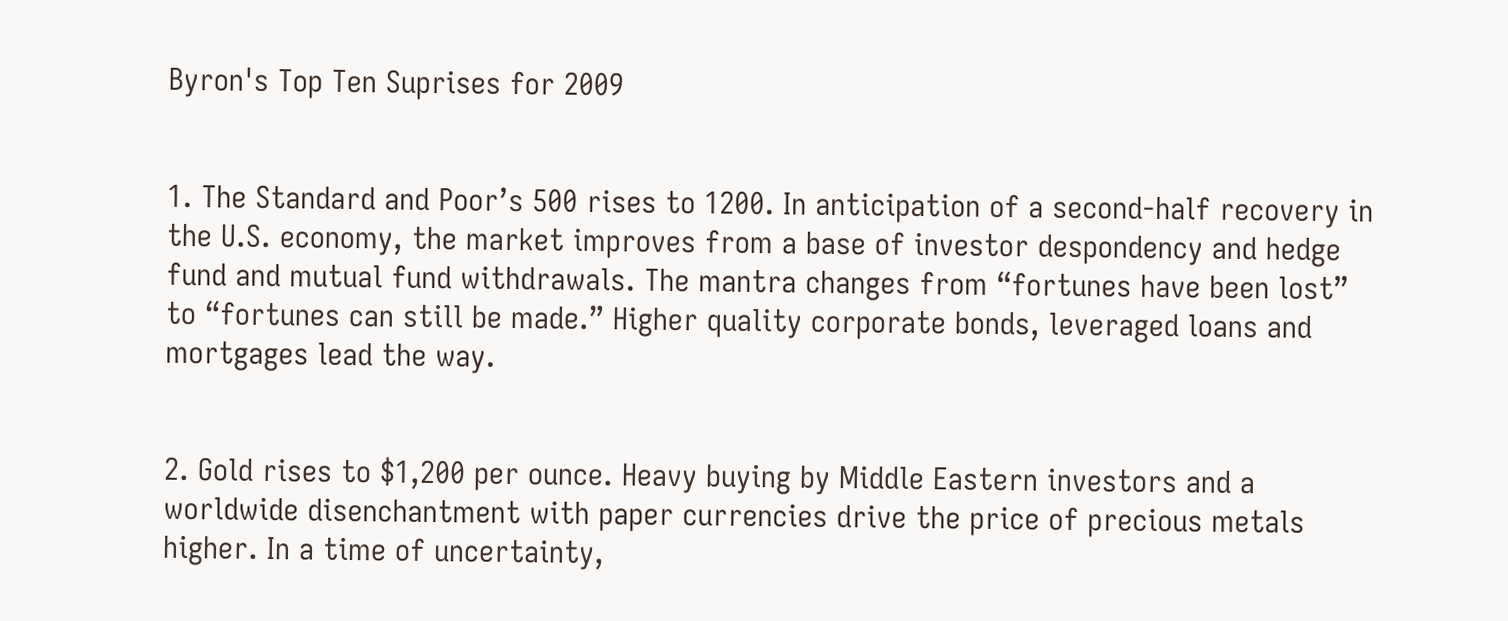Byron's Top Ten Suprises for 2009


1. The Standard and Poor’s 500 rises to 1200. In anticipation of a second-half recovery in the U.S. economy, the market improves from a base of investor despondency and hedge fund and mutual fund withdrawals. The mantra changes from “fortunes have been lost” to “fortunes can still be made.” Higher quality corporate bonds, leveraged loans and mortgages lead the way.


2. Gold rises to $1,200 per ounce. Heavy buying by Middle Eastern investors and a worldwide disenchantment with paper currencies drive the price of precious metals higher. In a time of uncertainty,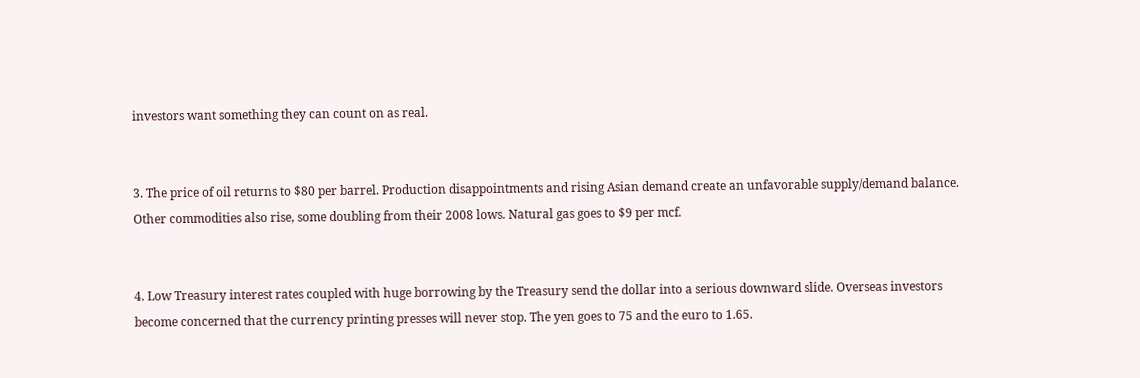investors want something they can count on as real.


3. The price of oil returns to $80 per barrel. Production disappointments and rising Asian demand create an unfavorable supply/demand balance. Other commodities also rise, some doubling from their 2008 lows. Natural gas goes to $9 per mcf.


4. Low Treasury interest rates coupled with huge borrowing by the Treasury send the dollar into a serious downward slide. Overseas investors become concerned that the currency printing presses will never stop. The yen goes to 75 and the euro to 1.65.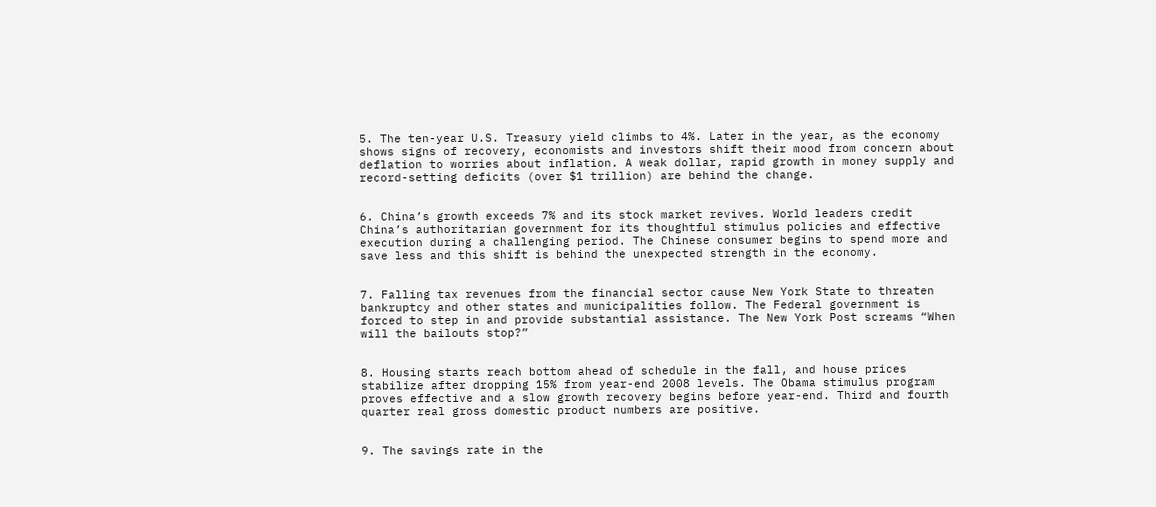5. The ten-year U.S. Treasury yield climbs to 4%. Later in the year, as the economy shows signs of recovery, economists and investors shift their mood from concern about deflation to worries about inflation. A weak dollar, rapid growth in money supply and record-setting deficits (over $1 trillion) are behind the change.


6. China’s growth exceeds 7% and its stock market revives. World leaders credit China’s authoritarian government for its thoughtful stimulus policies and effective execution during a challenging period. The Chinese consumer begins to spend more and save less and this shift is behind the unexpected strength in the economy.


7. Falling tax revenues from the financial sector cause New York State to threaten bankruptcy and other states and municipalities follow. The Federal government is forced to step in and provide substantial assistance. The New York Post screams “When will the bailouts stop?”


8. Housing starts reach bottom ahead of schedule in the fall, and house prices stabilize after dropping 15% from year-end 2008 levels. The Obama stimulus program proves effective and a slow growth recovery begins before year-end. Third and fourth quarter real gross domestic product numbers are positive.


9. The savings rate in the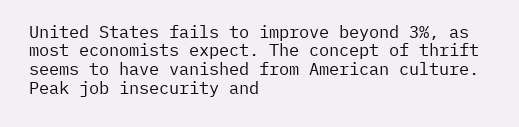United States fails to improve beyond 3%, as most economists expect. The concept of thrift seems to have vanished from American culture. Peak job insecurity and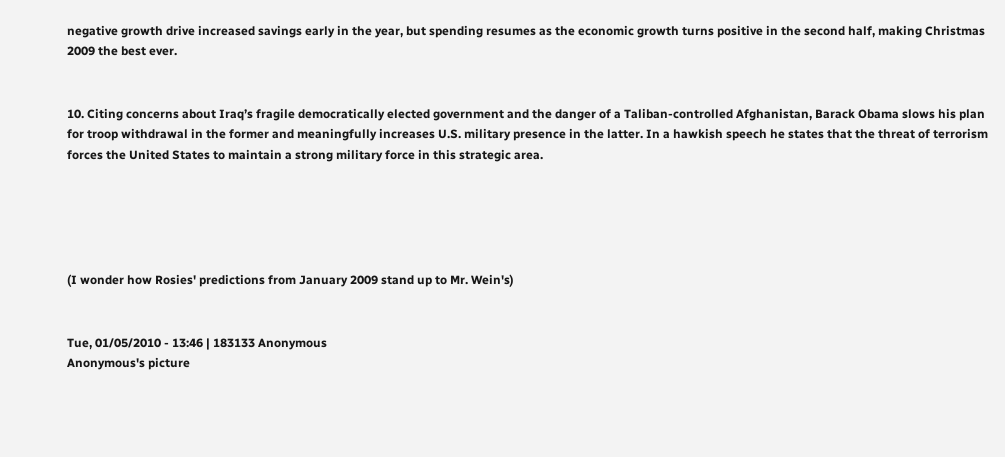negative growth drive increased savings early in the year, but spending resumes as the economic growth turns positive in the second half, making Christmas 2009 the best ever.


10. Citing concerns about Iraq’s fragile democratically elected government and the danger of a Taliban-controlled Afghanistan, Barack Obama slows his plan for troop withdrawal in the former and meaningfully increases U.S. military presence in the latter. In a hawkish speech he states that the threat of terrorism forces the United States to maintain a strong military force in this strategic area.





(I wonder how Rosies' predictions from January 2009 stand up to Mr. Wein's)


Tue, 01/05/2010 - 13:46 | 183133 Anonymous
Anonymous's picture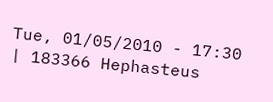Tue, 01/05/2010 - 17:30 | 183366 Hephasteus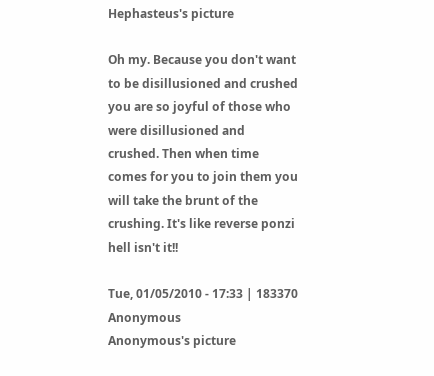Hephasteus's picture

Oh my. Because you don't want to be disillusioned and crushed you are so joyful of those who were disillusioned and crushed. Then when time comes for you to join them you will take the brunt of the crushing. It's like reverse ponzi hell isn't it!!

Tue, 01/05/2010 - 17:33 | 183370 Anonymous
Anonymous's picture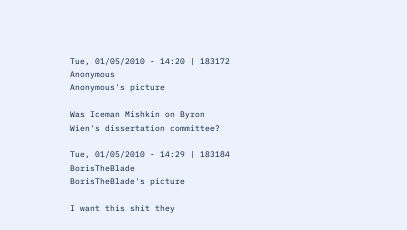Tue, 01/05/2010 - 14:20 | 183172 Anonymous
Anonymous's picture

Was Iceman Mishkin on Byron Wien's dissertation committee?

Tue, 01/05/2010 - 14:29 | 183184 BorisTheBlade
BorisTheBlade's picture

I want this shit they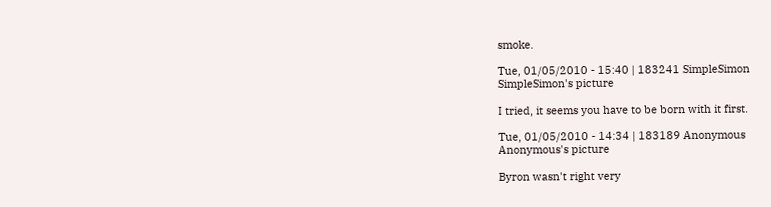smoke.

Tue, 01/05/2010 - 15:40 | 183241 SimpleSimon
SimpleSimon's picture

I tried, it seems you have to be born with it first.

Tue, 01/05/2010 - 14:34 | 183189 Anonymous
Anonymous's picture

Byron wasn't right very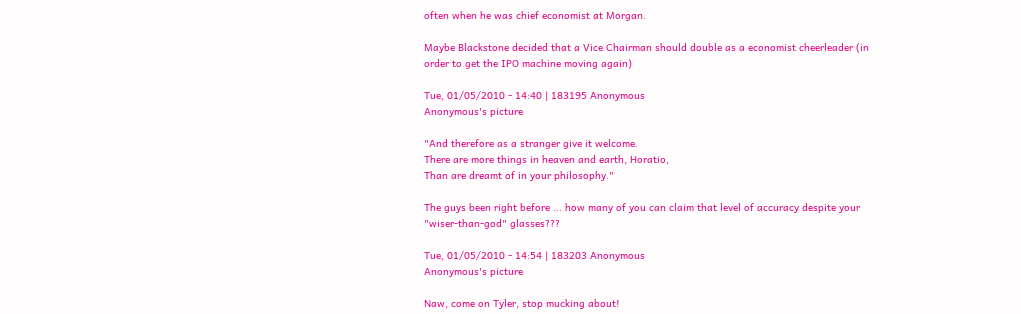often when he was chief economist at Morgan.

Maybe Blackstone decided that a Vice Chairman should double as a economist cheerleader (in order to get the IPO machine moving again)

Tue, 01/05/2010 - 14:40 | 183195 Anonymous
Anonymous's picture

"And therefore as a stranger give it welcome.
There are more things in heaven and earth, Horatio,
Than are dreamt of in your philosophy."

The guys been right before ... how many of you can claim that level of accuracy despite your "wiser-than-god" glasses???

Tue, 01/05/2010 - 14:54 | 183203 Anonymous
Anonymous's picture

Naw, come on Tyler, stop mucking about!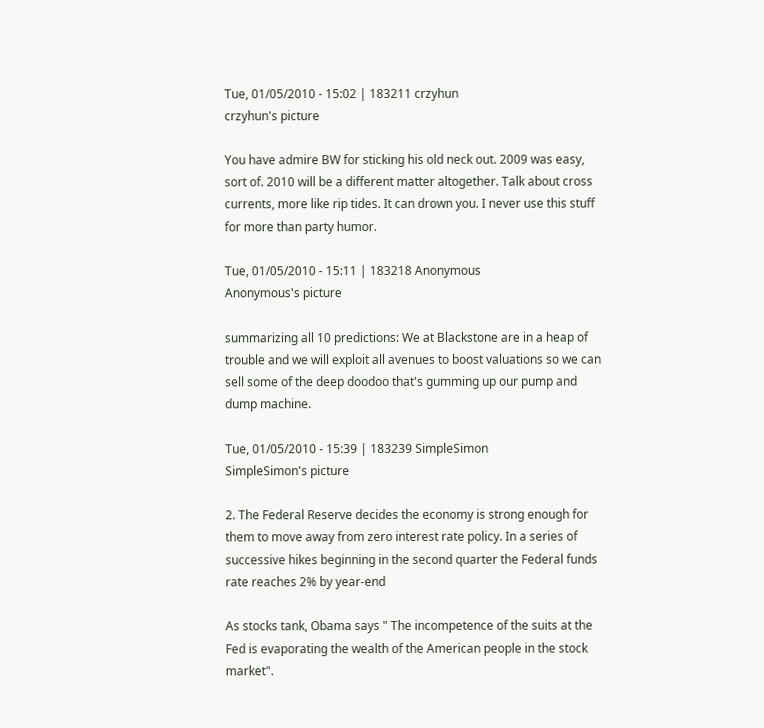Tue, 01/05/2010 - 15:02 | 183211 crzyhun
crzyhun's picture

You have admire BW for sticking his old neck out. 2009 was easy, sort of. 2010 will be a different matter altogether. Talk about cross currents, more like rip tides. It can drown you. I never use this stuff for more than party humor.

Tue, 01/05/2010 - 15:11 | 183218 Anonymous
Anonymous's picture

summarizing all 10 predictions: We at Blackstone are in a heap of trouble and we will exploit all avenues to boost valuations so we can sell some of the deep doodoo that's gumming up our pump and dump machine.

Tue, 01/05/2010 - 15:39 | 183239 SimpleSimon
SimpleSimon's picture

2. The Federal Reserve decides the economy is strong enough for them to move away from zero interest rate policy. In a series of successive hikes beginning in the second quarter the Federal funds rate reaches 2% by year-end

As stocks tank, Obama says " The incompetence of the suits at the Fed is evaporating the wealth of the American people in the stock market".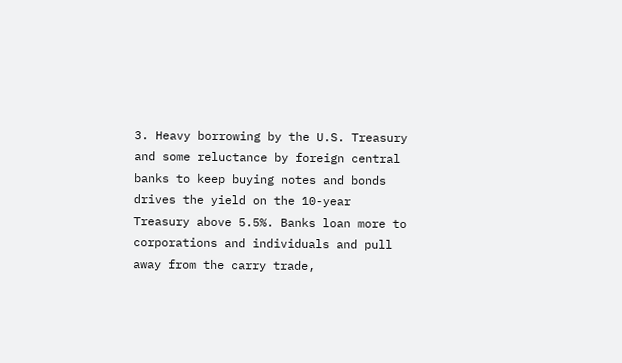3. Heavy borrowing by the U.S. Treasury and some reluctance by foreign central banks to keep buying notes and bonds drives the yield on the 10-year Treasury above 5.5%. Banks loan more to corporations and individuals and pull away from the carry trade,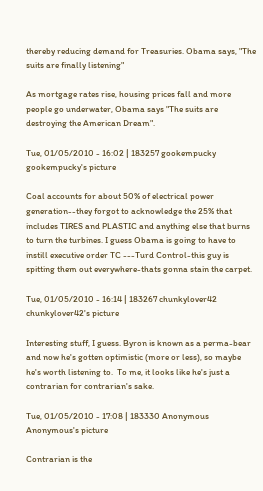thereby reducing demand for Treasuries. Obama says, "The suits are finally listening"

As mortgage rates rise, housing prices fall and more people go underwater, Obama says "The suits are destroying the American Dream".

Tue, 01/05/2010 - 16:02 | 183257 gookempucky
gookempucky's picture

Coal accounts for about 50% of electrical power generation--they forgot to acknowledge the 25% that includes TIRES and PLASTIC and anything else that burns to turn the turbines. I guess Obama is going to have to instill executive order TC ---Turd Control-this guy is spitting them out everywhere-thats gonna stain the carpet.

Tue, 01/05/2010 - 16:14 | 183267 chunkylover42
chunkylover42's picture

Interesting stuff, I guess. Byron is known as a perma-bear and now he's gotten optimistic (more or less), so maybe he's worth listening to.  To me, it looks like he's just a contrarian for contrarian's sake.

Tue, 01/05/2010 - 17:08 | 183330 Anonymous
Anonymous's picture

Contrarian is the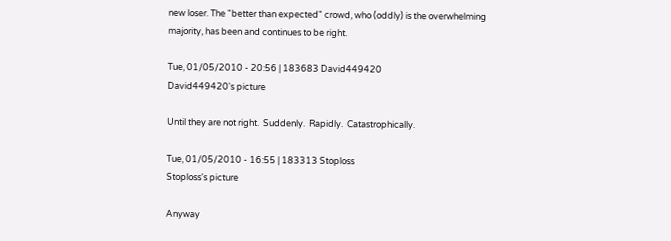new loser. The "better than expected" crowd, who (oddly) is the overwhelming majority, has been and continues to be right.

Tue, 01/05/2010 - 20:56 | 183683 David449420
David449420's picture

Until they are not right.  Suddenly.  Rapidly.  Catastrophically.

Tue, 01/05/2010 - 16:55 | 183313 Stoploss
Stoploss's picture

Anyway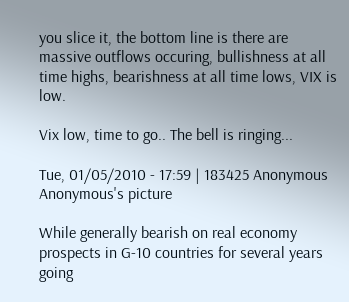you slice it, the bottom line is there are massive outflows occuring, bullishness at all time highs, bearishness at all time lows, VIX is low.

Vix low, time to go.. The bell is ringing...

Tue, 01/05/2010 - 17:59 | 183425 Anonymous
Anonymous's picture

While generally bearish on real economy prospects in G-10 countries for several years going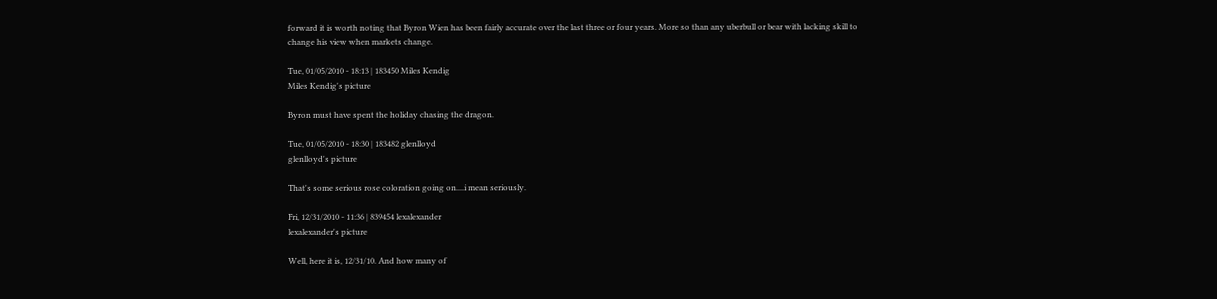forward it is worth noting that Byron Wien has been fairly accurate over the last three or four years. More so than any uberbull or bear with lacking skill to change his view when markets change.

Tue, 01/05/2010 - 18:13 | 183450 Miles Kendig
Miles Kendig's picture

Byron must have spent the holiday chasing the dragon.

Tue, 01/05/2010 - 18:30 | 183482 glenlloyd
glenlloyd's picture

That's some serious rose coloration going on....i mean seriously.

Fri, 12/31/2010 - 11:36 | 839454 lexalexander
lexalexander's picture

Well, here it is, 12/31/10. And how many of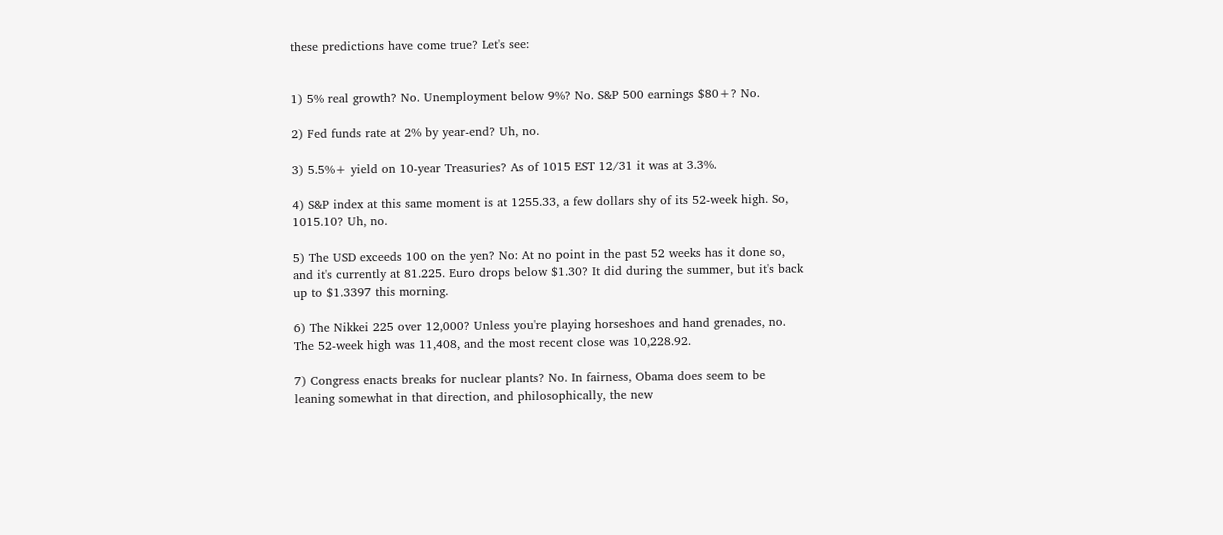these predictions have come true? Let's see:


1) 5% real growth? No. Unemployment below 9%? No. S&P 500 earnings $80+? No.

2) Fed funds rate at 2% by year-end? Uh, no.

3) 5.5%+ yield on 10-year Treasuries? As of 1015 EST 12/31 it was at 3.3%.

4) S&P index at this same moment is at 1255.33, a few dollars shy of its 52-week high. So, 1015.10? Uh, no.

5) The USD exceeds 100 on the yen? No: At no point in the past 52 weeks has it done so,  and it's currently at 81.225. Euro drops below $1.30? It did during the summer, but it's back up to $1.3397 this morning.

6) The Nikkei 225 over 12,000? Unless you're playing horseshoes and hand grenades, no. The 52-week high was 11,408, and the most recent close was 10,228.92.

7) Congress enacts breaks for nuclear plants? No. In fairness, Obama does seem to be leaning somewhat in that direction, and philosophically, the new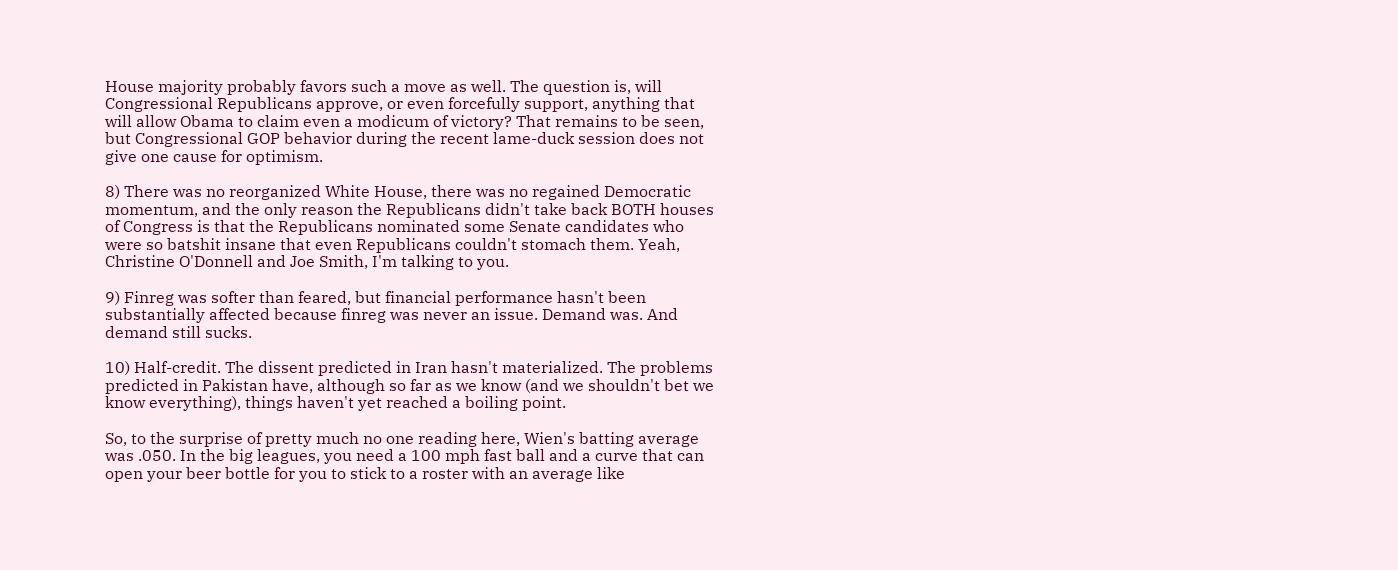House majority probably favors such a move as well. The question is, will Congressional Republicans approve, or even forcefully support, anything that will allow Obama to claim even a modicum of victory? That remains to be seen, but Congressional GOP behavior during the recent lame-duck session does not give one cause for optimism.

8) There was no reorganized White House, there was no regained Democratic momentum, and the only reason the Republicans didn't take back BOTH houses of Congress is that the Republicans nominated some Senate candidates who were so batshit insane that even Republicans couldn't stomach them. Yeah, Christine O'Donnell and Joe Smith, I'm talking to you.

9) Finreg was softer than feared, but financial performance hasn't been substantially affected because finreg was never an issue. Demand was. And demand still sucks.

10) Half-credit. The dissent predicted in Iran hasn't materialized. The problems predicted in Pakistan have, although so far as we know (and we shouldn't bet we know everything), things haven't yet reached a boiling point.

So, to the surprise of pretty much no one reading here, Wien's batting average was .050. In the big leagues, you need a 100 mph fast ball and a curve that can open your beer bottle for you to stick to a roster with an average like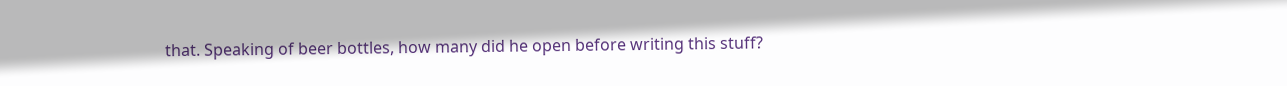that. Speaking of beer bottles, how many did he open before writing this stuff?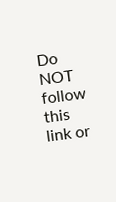Do NOT follow this link or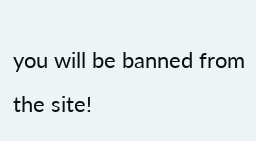you will be banned from the site!